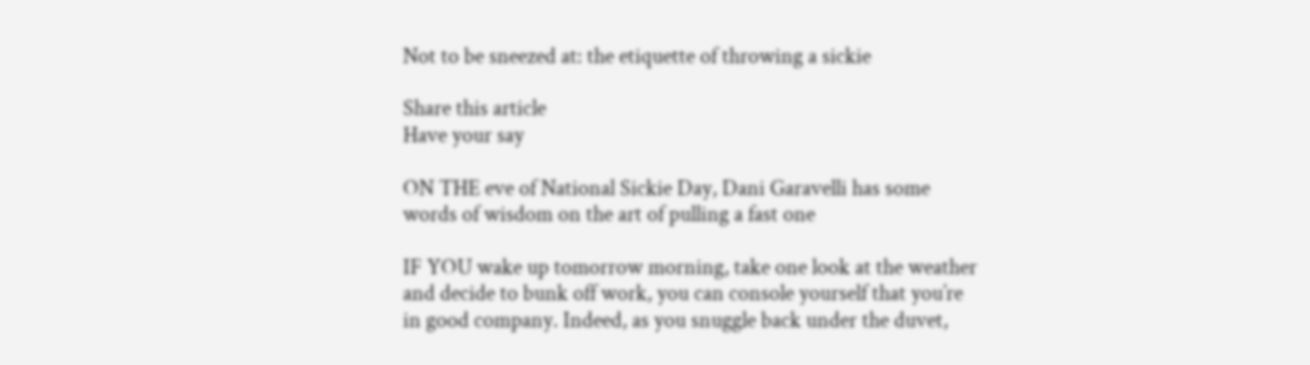Not to be sneezed at: the etiquette of throwing a sickie

Share this article
Have your say

ON THE eve of National Sickie Day, Dani Garavelli has some words of wisdom on the art of pulling a fast one

IF YOU wake up tomorrow morning, take one look at the weather and decide to bunk off work, you can console yourself that you’re in good company. Indeed, as you snuggle back under the duvet,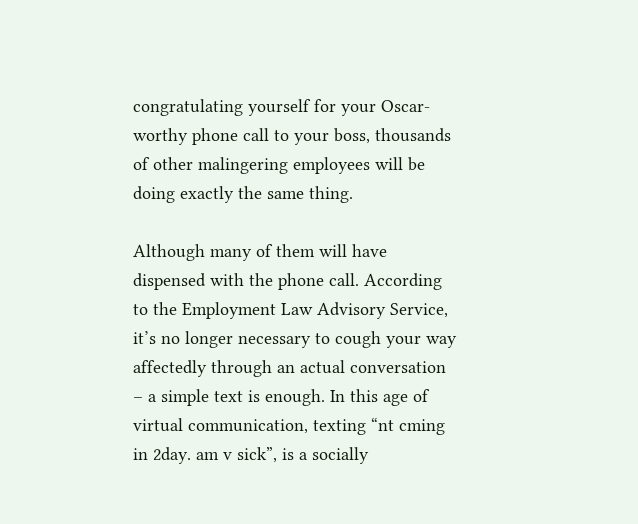congratulating yourself for your Oscar-worthy phone call to your boss, thousands of other malingering employees will be doing exactly the same thing.

Although many of them will have dispensed with the phone call. According to the Employment Law Advisory Service, it’s no longer necessary to cough your way affectedly through an actual conversation – a simple text is enough. In this age of virtual communication, texting “nt cming in 2day. am v sick”, is a socially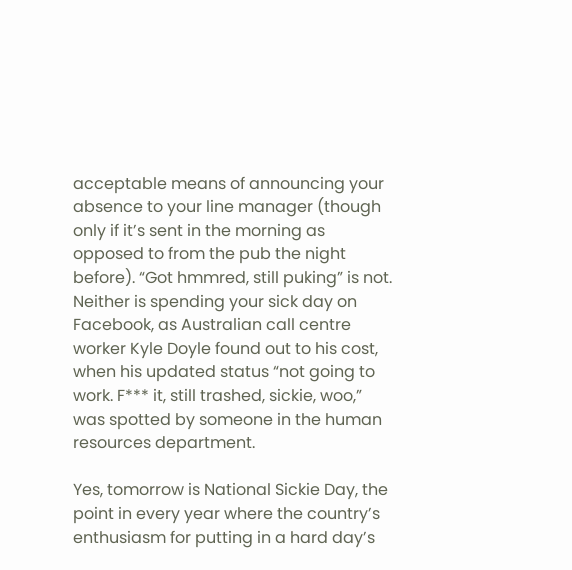acceptable means of announcing your absence to your line manager (though only if it’s sent in the morning as opposed to from the pub the night before). “Got hmmred, still puking” is not. Neither is spending your sick day on Facebook, as Australian call centre worker Kyle Doyle found out to his cost, when his updated status “not going to work. F*** it, still trashed, sickie, woo,” was spotted by someone in the human resources department.

Yes, tomorrow is National Sickie Day, the point in every year where the country’s enthusiasm for putting in a hard day’s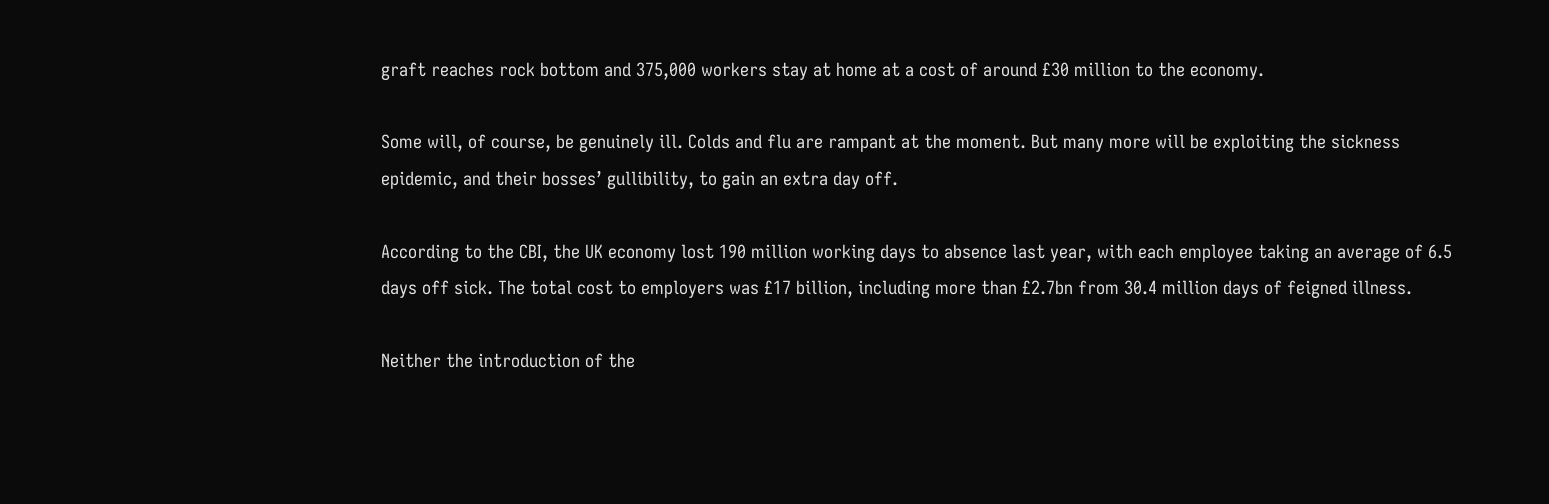graft reaches rock bottom and 375,000 workers stay at home at a cost of around £30 million to the economy.

Some will, of course, be genuinely ill. Colds and flu are rampant at the moment. But many more will be exploiting the sickness epidemic, and their bosses’ gullibility, to gain an extra day off.

According to the CBI, the UK economy lost 190 million working days to absence last year, with each employee taking an average of 6.5 days off sick. The total cost to employers was £17 billion, including more than £2.7bn from 30.4 million days of feigned illness.

Neither the introduction of the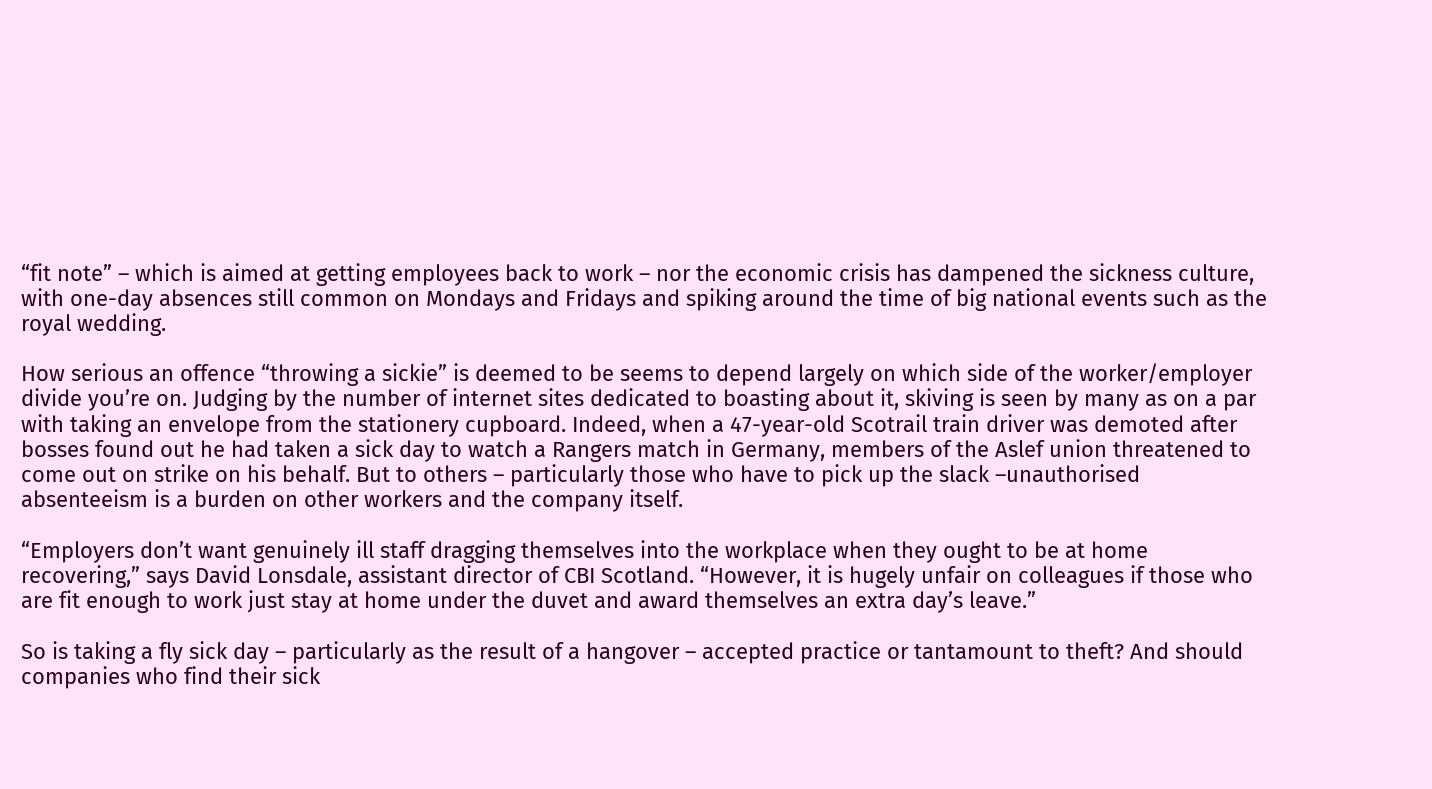“fit note” – which is aimed at getting employees back to work – nor the economic crisis has dampened the sickness culture, with one-day absences still common on Mondays and Fridays and spiking around the time of big national events such as the royal wedding.

How serious an offence “throwing a sickie” is deemed to be seems to depend largely on which side of the worker/employer divide you’re on. Judging by the number of internet sites dedicated to boasting about it, skiving is seen by many as on a par with taking an envelope from the stationery cupboard. Indeed, when a 47-year-old Scotrail train driver was demoted after bosses found out he had taken a sick day to watch a Rangers match in Germany, members of the Aslef union threatened to come out on strike on his behalf. But to others – particularly those who have to pick up the slack –unauthorised absenteeism is a burden on other workers and the company itself.

“Employers don’t want genuinely ill staff dragging themselves into the workplace when they ought to be at home recovering,” says David Lonsdale, assistant director of CBI Scotland. “However, it is hugely unfair on colleagues if those who are fit enough to work just stay at home under the duvet and award themselves an extra day’s leave.”

So is taking a fly sick day – particularly as the result of a hangover – accepted practice or tantamount to theft? And should companies who find their sick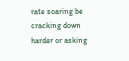rate soaring be cracking down harder or asking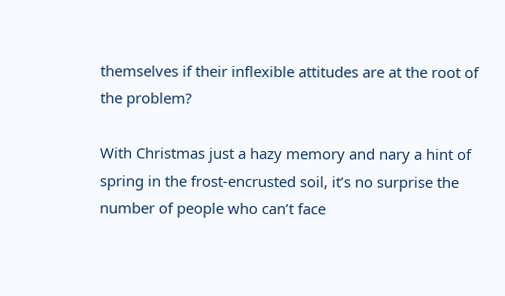themselves if their inflexible attitudes are at the root of the problem?

With Christmas just a hazy memory and nary a hint of spring in the frost-encrusted soil, it’s no surprise the number of people who can’t face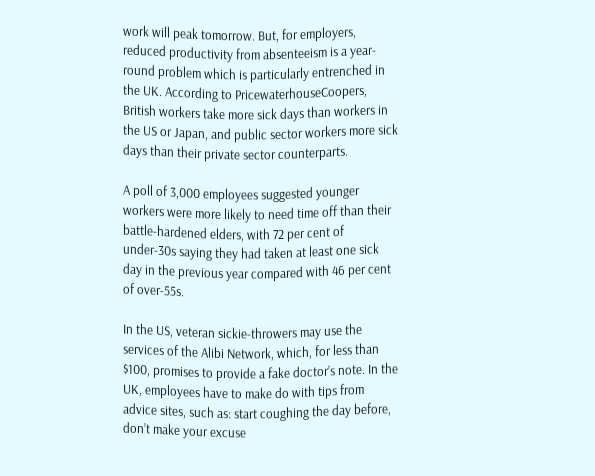work will peak tomorrow. But, for employers, reduced productivity from absenteeism is a year-round problem which is particularly entrenched in the UK. According to PricewaterhouseCoopers, British workers take more sick days than workers in the US or Japan, and public sector workers more sick days than their private sector counterparts.

A poll of 3,000 employees suggested younger workers were more likely to need time off than their battle-hardened elders, with 72 per cent of under-30s saying they had taken at least one sick day in the previous year compared with 46 per cent of over-55s.

In the US, veteran sickie-throwers may use the services of the Alibi Network, which, for less than $100, promises to provide a fake doctor’s note. In the UK, employees have to make do with tips from advice sites, such as: start coughing the day before, don’t make your excuse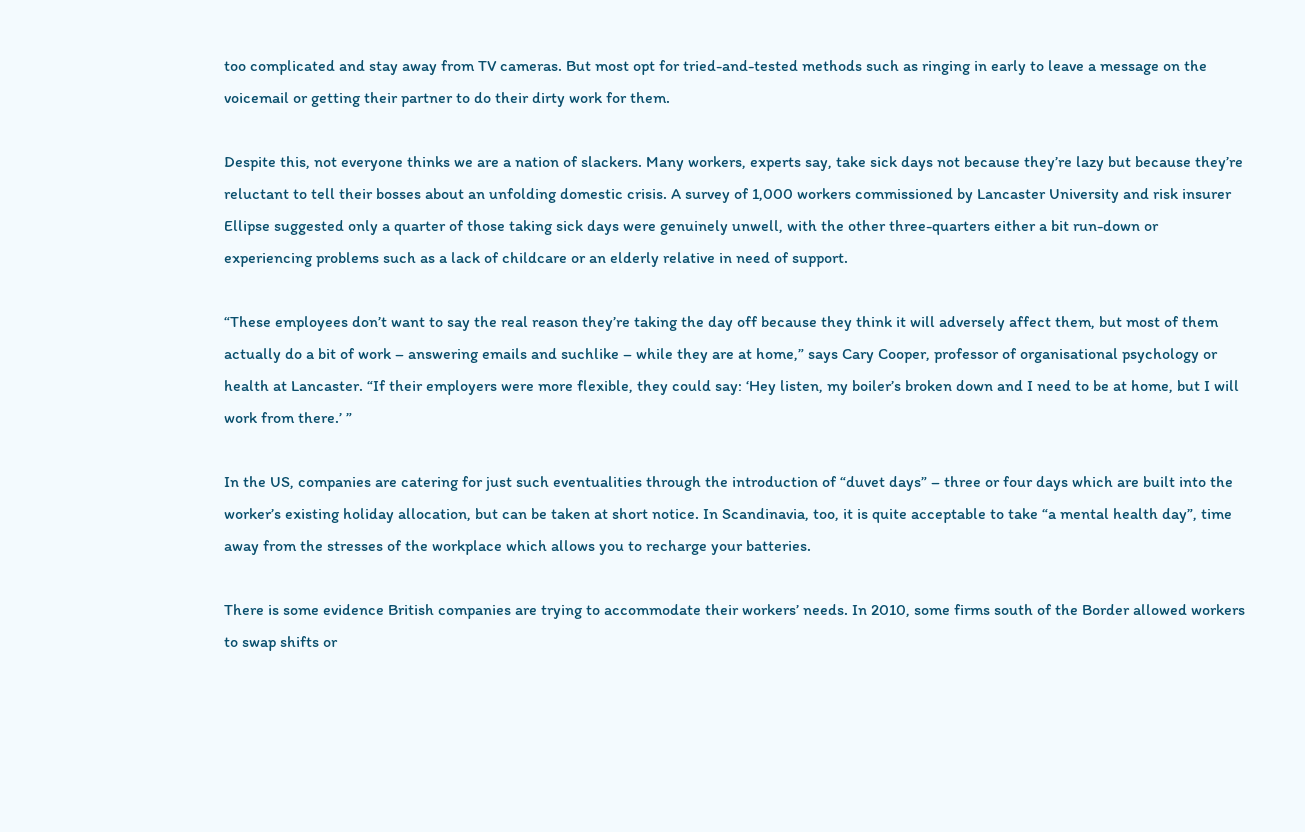too complicated and stay away from TV cameras. But most opt for tried-and-tested methods such as ringing in early to leave a message on the voicemail or getting their partner to do their dirty work for them.

Despite this, not everyone thinks we are a nation of slackers. Many workers, experts say, take sick days not because they’re lazy but because they’re reluctant to tell their bosses about an unfolding domestic crisis. A survey of 1,000 workers commissioned by Lancaster University and risk insurer Ellipse suggested only a quarter of those taking sick days were genuinely unwell, with the other three-quarters either a bit run-down or experiencing problems such as a lack of childcare or an elderly relative in need of support.

“These employees don’t want to say the real reason they’re taking the day off because they think it will adversely affect them, but most of them actually do a bit of work – answering emails and suchlike – while they are at home,” says Cary Cooper, professor of organisational psychology or health at Lancaster. “If their employers were more flexible, they could say: ‘Hey listen, my boiler’s broken down and I need to be at home, but I will work from there.’ ”

In the US, companies are catering for just such eventualities through the introduction of “duvet days” – three or four days which are built into the worker’s existing holiday allocation, but can be taken at short notice. In Scandinavia, too, it is quite acceptable to take “a mental health day”, time away from the stresses of the workplace which allows you to recharge your batteries.

There is some evidence British companies are trying to accommodate their workers’ needs. In 2010, some firms south of the Border allowed workers to swap shifts or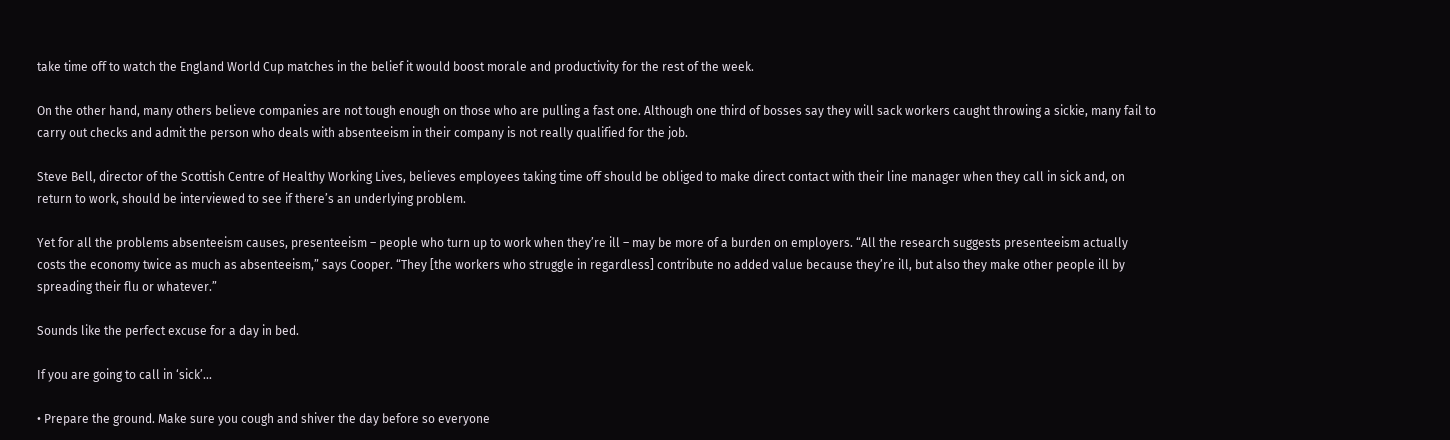take time off to watch the England World Cup matches in the belief it would boost morale and productivity for the rest of the week.

On the other hand, many others believe companies are not tough enough on those who are pulling a fast one. Although one third of bosses say they will sack workers caught throwing a sickie, many fail to carry out checks and admit the person who deals with absenteeism in their company is not really qualified for the job.

Steve Bell, director of the Scottish Centre of Healthy Working Lives, believes employees taking time off should be obliged to make direct contact with their line manager when they call in sick and, on return to work, should be interviewed to see if there’s an underlying problem.

Yet for all the problems absenteeism causes, presenteeism – people who turn up to work when they’re ill – may be more of a burden on employers. “All the research suggests presenteeism actually costs the economy twice as much as absenteeism,” says Cooper. “They [the workers who struggle in regardless] contribute no added value because they’re ill, but also they make other people ill by spreading their flu or whatever.”

Sounds like the perfect excuse for a day in bed.

If you are going to call in ‘sick’...

• Prepare the ground. Make sure you cough and shiver the day before so everyone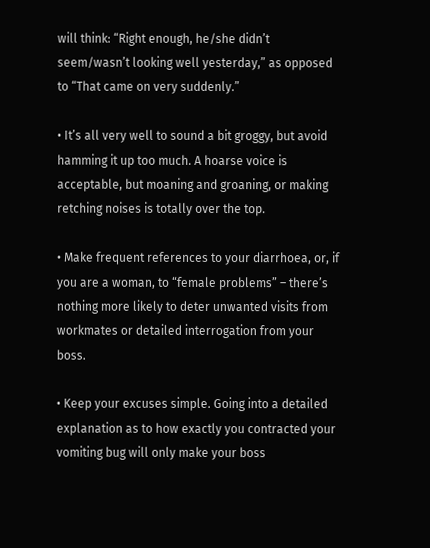will think: “Right enough, he/she didn’t seem/wasn’t looking well yesterday,” as opposed to “That came on very suddenly.”

• It’s all very well to sound a bit groggy, but avoid hamming it up too much. A hoarse voice is acceptable, but moaning and groaning, or making retching noises is totally over the top.

• Make frequent references to your diarrhoea, or, if you are a woman, to “female problems” – there’s nothing more likely to deter unwanted visits from workmates or detailed interrogation from your boss.

• Keep your excuses simple. Going into a detailed explanation as to how exactly you contracted your vomiting bug will only make your boss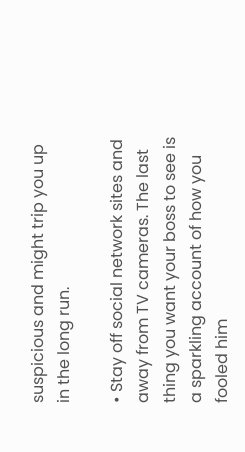suspicious and might trip you up in the long run.

• Stay off social network sites and away from TV cameras. The last thing you want your boss to see is a sparkling account of how you fooled him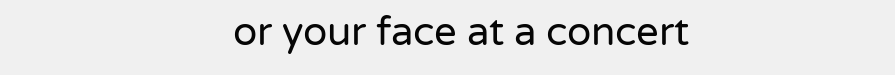or your face at a concert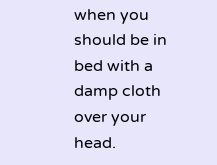when you should be in bed with a damp cloth over your head.